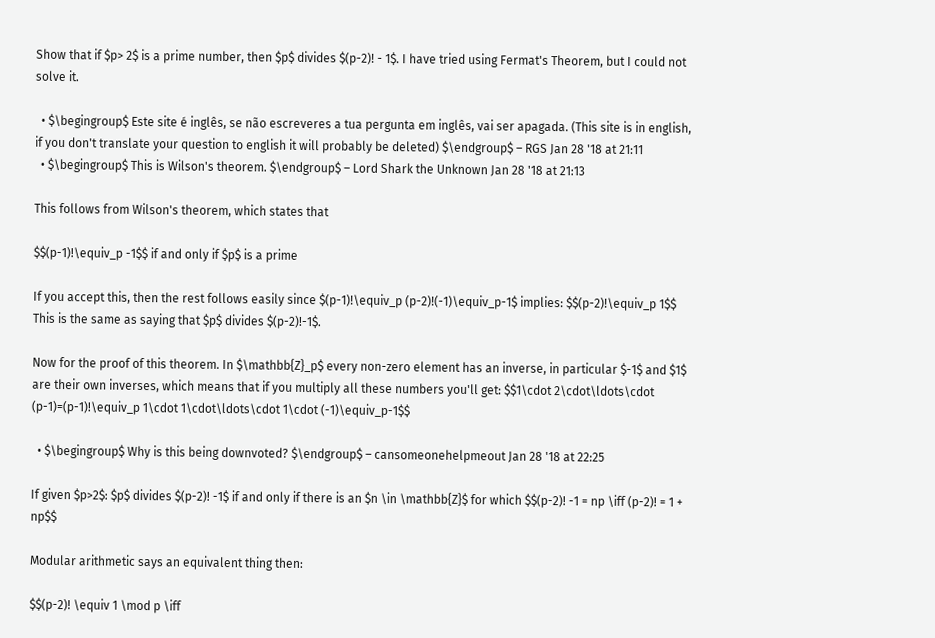Show that if $p> 2$ is a prime number, then $p$ divides $(p-2)! - 1$. I have tried using Fermat's Theorem, but I could not solve it.

  • $\begingroup$ Este site é inglês, se não escreveres a tua pergunta em inglês, vai ser apagada. (This site is in english, if you don't translate your question to english it will probably be deleted) $\endgroup$ – RGS Jan 28 '18 at 21:11
  • $\begingroup$ This is Wilson's theorem. $\endgroup$ – Lord Shark the Unknown Jan 28 '18 at 21:13

This follows from Wilson's theorem, which states that

$$(p-1)!\equiv_p -1$$ if and only if $p$ is a prime

If you accept this, then the rest follows easily since $(p-1)!\equiv_p (p-2)!(-1)\equiv_p-1$ implies: $$(p-2)!\equiv_p 1$$ This is the same as saying that $p$ divides $(p-2)!-1$.

Now for the proof of this theorem. In $\mathbb{Z}_p$ every non-zero element has an inverse, in particular $-1$ and $1$ are their own inverses, which means that if you multiply all these numbers you'll get: $$1\cdot 2\cdot\ldots\cdot (p-1)=(p-1)!\equiv_p 1\cdot 1\cdot\ldots\cdot 1\cdot (-1)\equiv_p-1$$

  • $\begingroup$ Why is this being downvoted? $\endgroup$ – cansomeonehelpmeout Jan 28 '18 at 22:25

If given $p>2$: $p$ divides $(p-2)! -1$ if and only if there is an $n \in \mathbb{Z}$ for which $$(p-2)! -1 = np \iff (p-2)! = 1 + np$$

Modular arithmetic says an equivalent thing then:

$$(p-2)! \equiv 1 \mod p \iff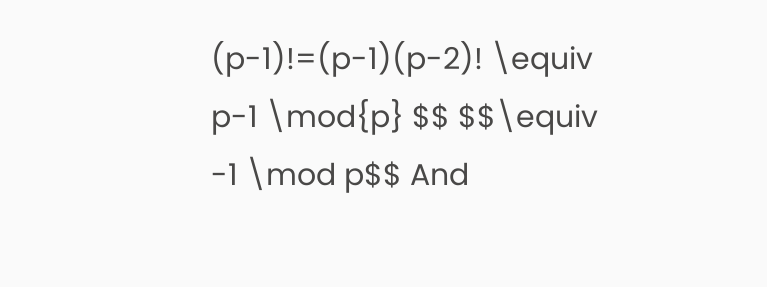(p-1)!=(p-1)(p-2)! \equiv p-1 \mod{p} $$ $$\equiv -1 \mod p$$ And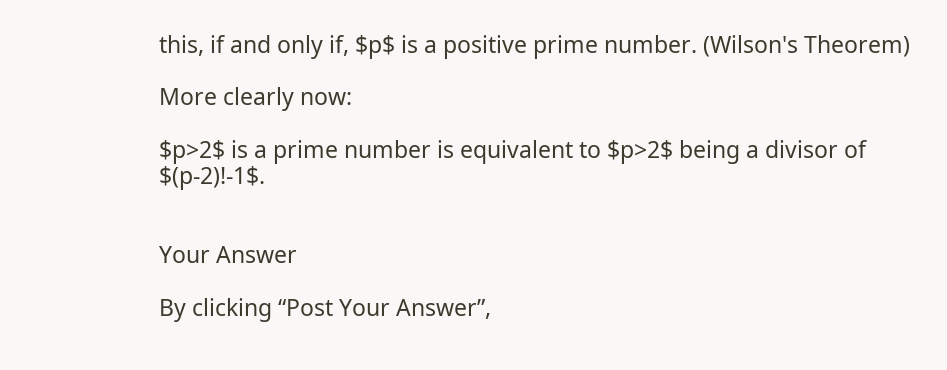this, if and only if, $p$ is a positive prime number. (Wilson's Theorem)

More clearly now:

$p>2$ is a prime number is equivalent to $p>2$ being a divisor of $(p-2)!-1$.


Your Answer

By clicking “Post Your Answer”,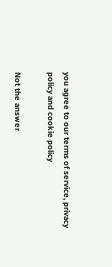you agree to our terms of service, privacy policy and cookie policy

Not the answer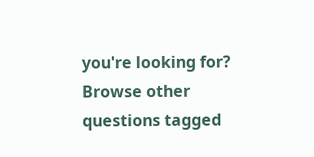you're looking for? Browse other questions tagged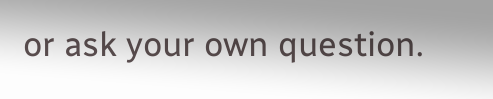or ask your own question.